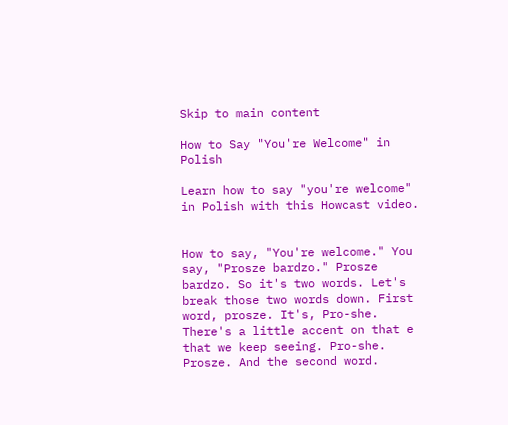Skip to main content

How to Say "You're Welcome" in Polish

Learn how to say "you're welcome" in Polish with this Howcast video.


How to say, "You're welcome." You say, "Prosze bardzo." Prosze bardzo. So it's two words. Let's break those two words down. First word, prosze. It's, Pro-she. There's a little accent on that e that we keep seeing. Pro-she. Prosze. And the second word.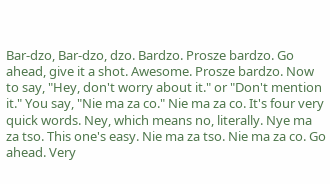Bar-dzo, Bar-dzo, dzo. Bardzo. Prosze bardzo. Go ahead, give it a shot. Awesome. Prosze bardzo. Now to say, "Hey, don't worry about it." or "Don't mention it." You say, "Nie ma za co." Nie ma za co. It's four very quick words. Ney, which means no, literally. Nye ma za tso. This one's easy. Nie ma za tso. Nie ma za co. Go ahead. Very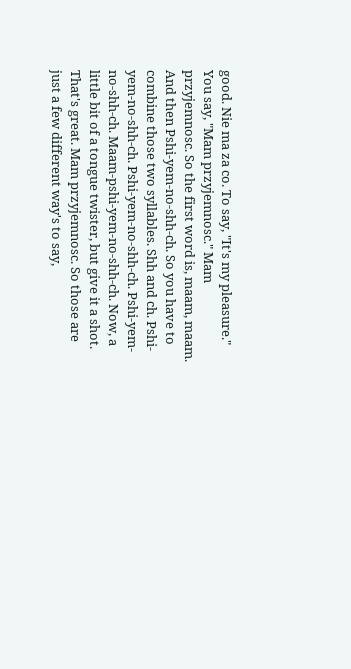good. Nie ma za co. To say, "It's my pleasure." You say, "Mam przyjemnosc." Mam przyjemnosc. So the first word is, maam, maam. And then Pshi-yem-no-shh-ch. So you have to combine those two syllables. Shh and ch. Pshi-yem-no-shh-ch. Pshi-yem-no-shh-ch. Pshi-yem-no-shh-ch. Maam-pshi-yem-no-shh-ch. Now, a little bit of a tongue twister, but give it a shot. That's great. Mam przyjemnosc. So those are just a few different way's to say,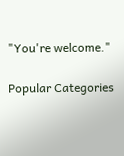"You're welcome."

Popular Categories